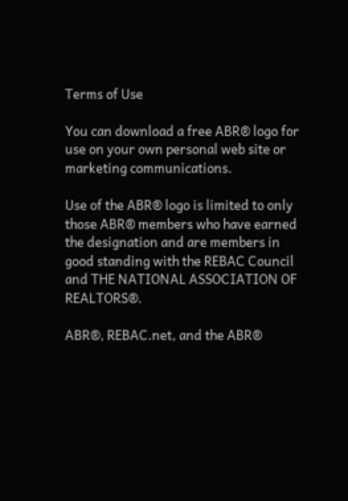Terms of Use

You can download a free ABR® logo for use on your own personal web site or marketing communications.

Use of the ABR® logo is limited to only those ABR® members who have earned the designation and are members in good standing with the REBAC Council and THE NATIONAL ASSOCIATION OF REALTORS®.

ABR®, REBAC.net, and the ABR®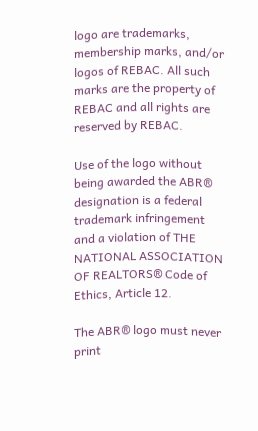logo are trademarks, membership marks, and/or logos of REBAC. All such marks are the property of REBAC and all rights are reserved by REBAC.

Use of the logo without being awarded the ABR® designation is a federal trademark infringement and a violation of THE NATIONAL ASSOCIATION OF REALTORS® Code of Ethics, Article 12.

The ABR® logo must never print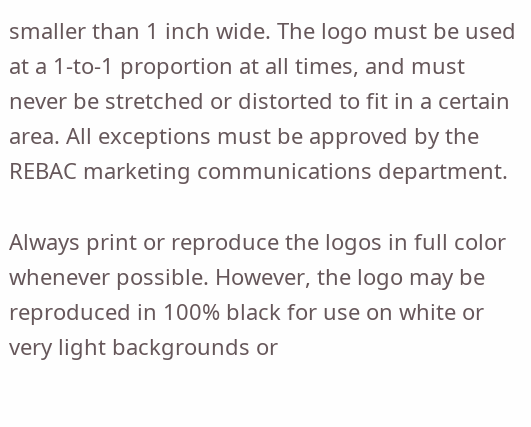smaller than 1 inch wide. The logo must be used at a 1-to-1 proportion at all times, and must never be stretched or distorted to fit in a certain area. All exceptions must be approved by the REBAC marketing communications department.

Always print or reproduce the logos in full color whenever possible. However, the logo may be reproduced in 100% black for use on white or very light backgrounds or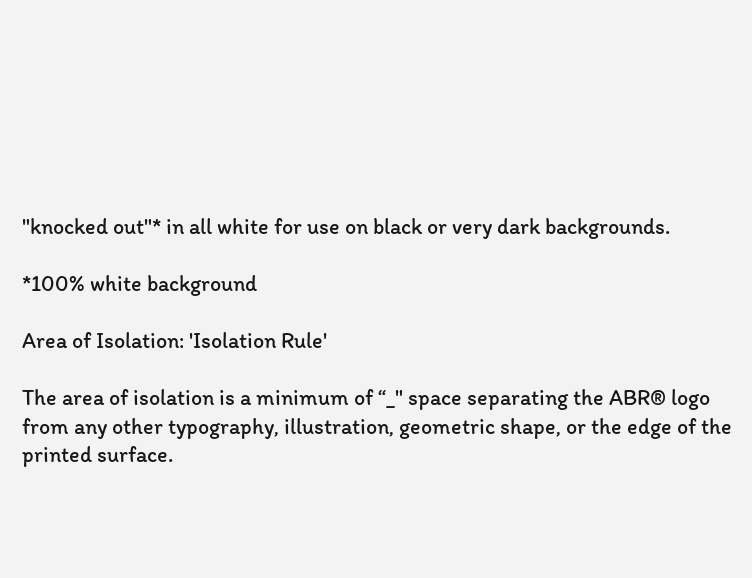"knocked out"* in all white for use on black or very dark backgrounds.

*100% white background

Area of Isolation: 'Isolation Rule'

The area of isolation is a minimum of “_" space separating the ABR® logo from any other typography, illustration, geometric shape, or the edge of the printed surface.